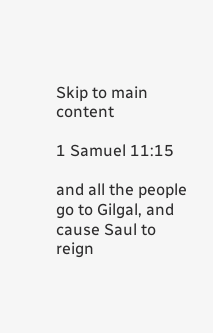Skip to main content

1 Samuel 11:15

and all the people go to Gilgal, and cause Saul to reign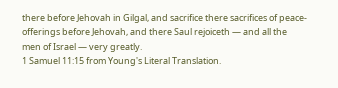there before Jehovah in Gilgal, and sacrifice there sacrifices of peace-offerings before Jehovah, and there Saul rejoiceth — and all the men of Israel — very greatly.
1 Samuel 11:15 from Young's Literal Translation.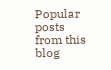Popular posts from this blog